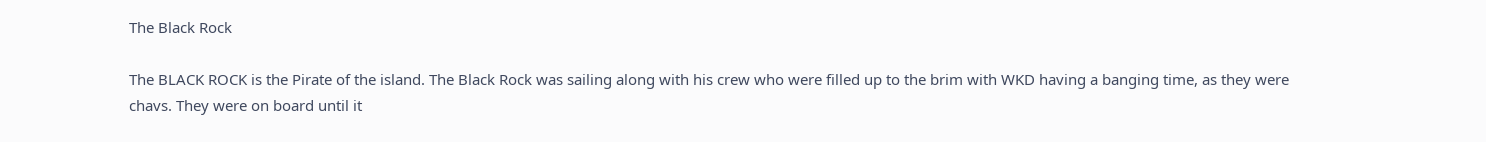The Black Rock

The BLACK ROCK is the Pirate of the island. The Black Rock was sailing along with his crew who were filled up to the brim with WKD having a banging time, as they were chavs. They were on board until it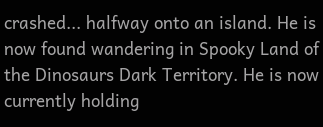crashed... halfway onto an island. He is now found wandering in Spooky Land of the Dinosaurs Dark Territory. He is now currently holding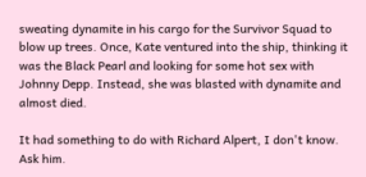sweating dynamite in his cargo for the Survivor Squad to blow up trees. Once, Kate ventured into the ship, thinking it was the Black Pearl and looking for some hot sex with Johnny Depp. Instead, she was blasted with dynamite and almost died.

It had something to do with Richard Alpert, I don't know. Ask him.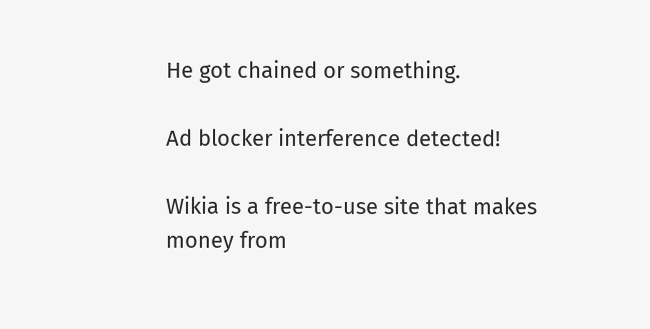He got chained or something.

Ad blocker interference detected!

Wikia is a free-to-use site that makes money from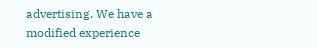advertising. We have a modified experience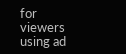for viewers using ad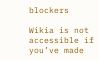blockers

Wikia is not accessible if you’ve made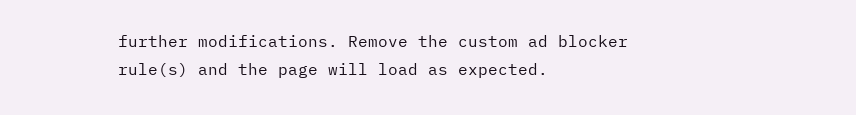further modifications. Remove the custom ad blocker rule(s) and the page will load as expected.